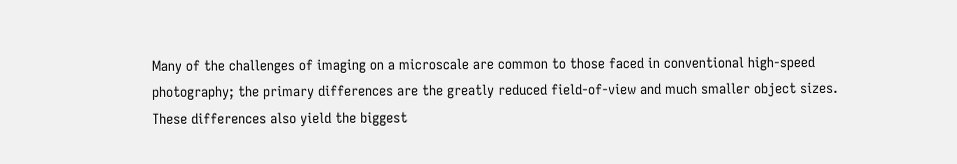Many of the challenges of imaging on a microscale are common to those faced in conventional high-speed photography; the primary differences are the greatly reduced field-of-view and much smaller object sizes. These differences also yield the biggest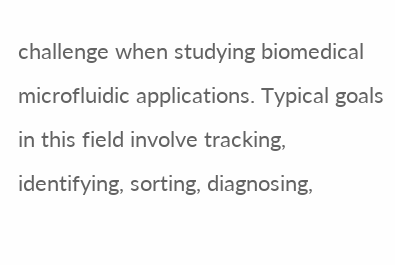challenge when studying biomedical microfluidic applications. Typical goals in this field involve tracking, identifying, sorting, diagnosing,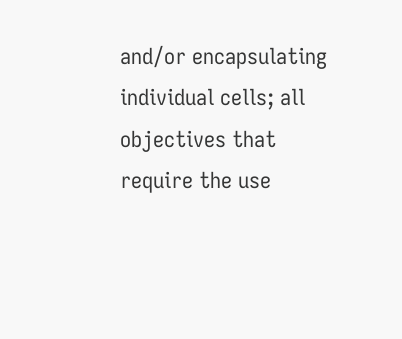and/or encapsulating individual cells; all objectives that require the use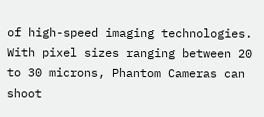of high-speed imaging technologies. With pixel sizes ranging between 20 to 30 microns, Phantom Cameras can shoot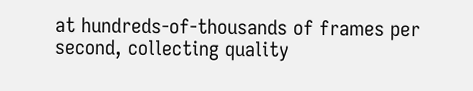at hundreds-of-thousands of frames per second, collecting quality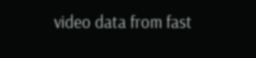video data from fast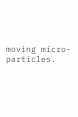moving micro-particles.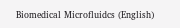Biomedical Microfluidcs (English)